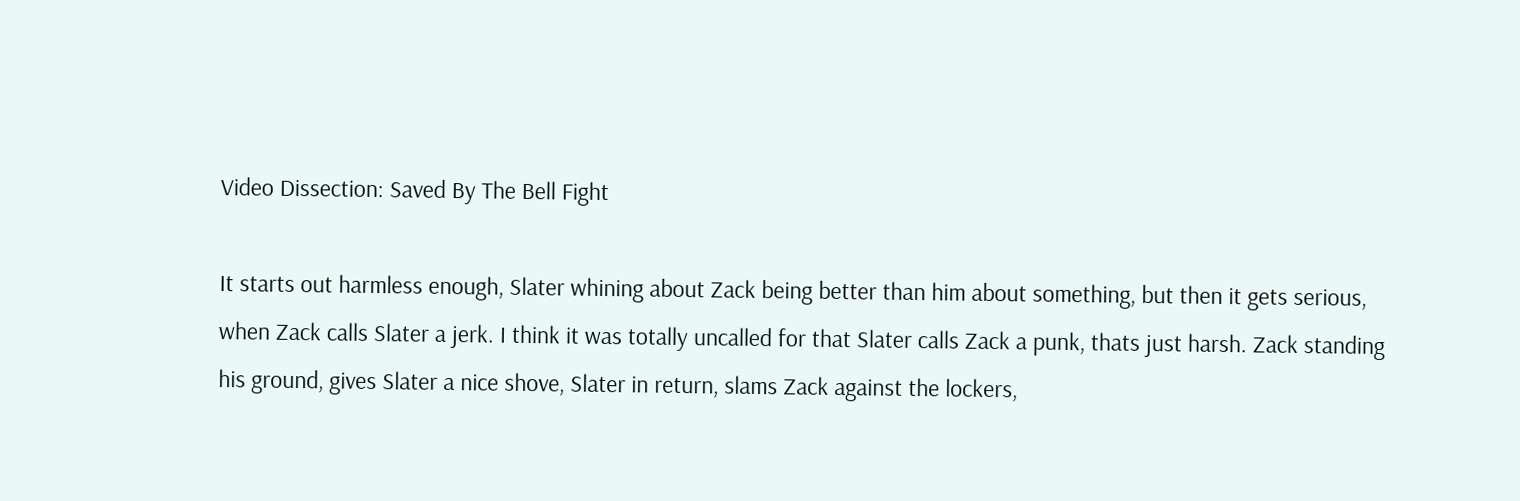Video Dissection: Saved By The Bell Fight

It starts out harmless enough, Slater whining about Zack being better than him about something, but then it gets serious, when Zack calls Slater a jerk. I think it was totally uncalled for that Slater calls Zack a punk, thats just harsh. Zack standing his ground, gives Slater a nice shove, Slater in return, slams Zack against the lockers,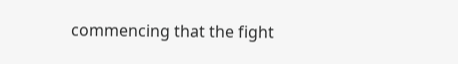commencing that the fight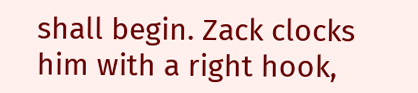shall begin. Zack clocks him with a right hook,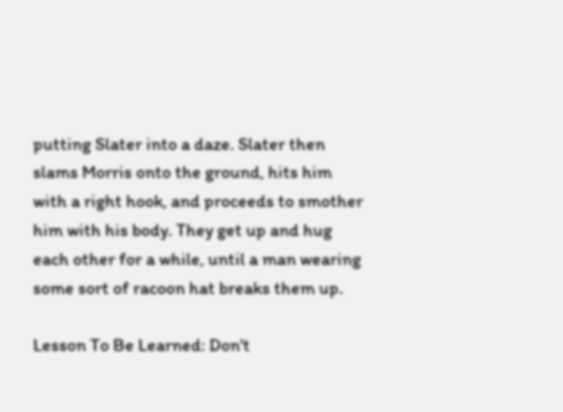putting Slater into a daze. Slater then slams Morris onto the ground, hits him with a right hook, and proceeds to smother him with his body. They get up and hug each other for a while, until a man wearing some sort of racoon hat breaks them up.

Lesson To Be Learned: Don't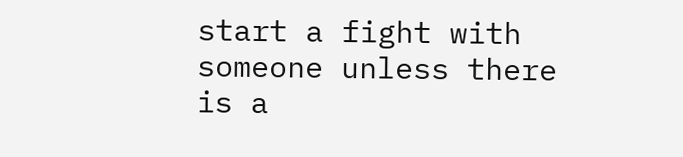start a fight with someone unless there is a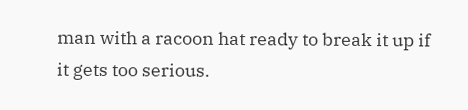man with a racoon hat ready to break it up if it gets too serious.